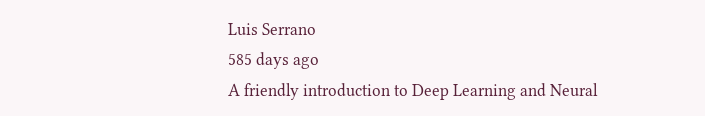Luis Serrano
585 days ago
A friendly introduction to Deep Learning and Neural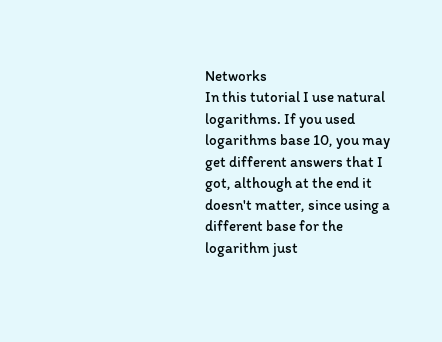Networks
In this tutorial I use natural logarithms. If you used logarithms base 10, you may get different answers that I got, although at the end it doesn't matter, since using a different base for the logarithm just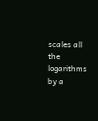scales all the logarithms by a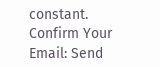constant.
Confirm Your Email: Send